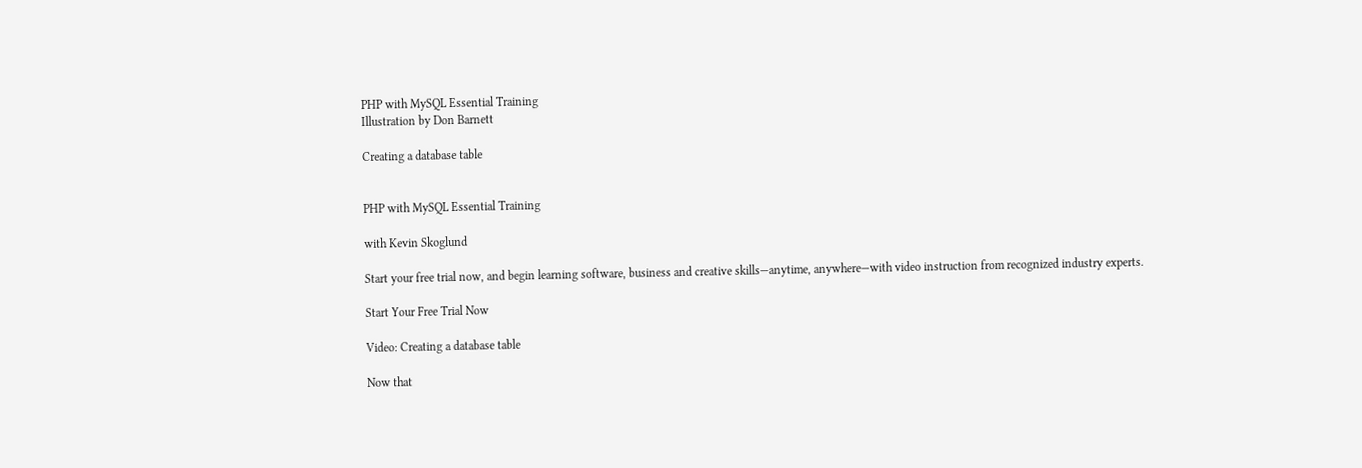PHP with MySQL Essential Training
Illustration by Don Barnett

Creating a database table


PHP with MySQL Essential Training

with Kevin Skoglund

Start your free trial now, and begin learning software, business and creative skills—anytime, anywhere—with video instruction from recognized industry experts.

Start Your Free Trial Now

Video: Creating a database table

Now that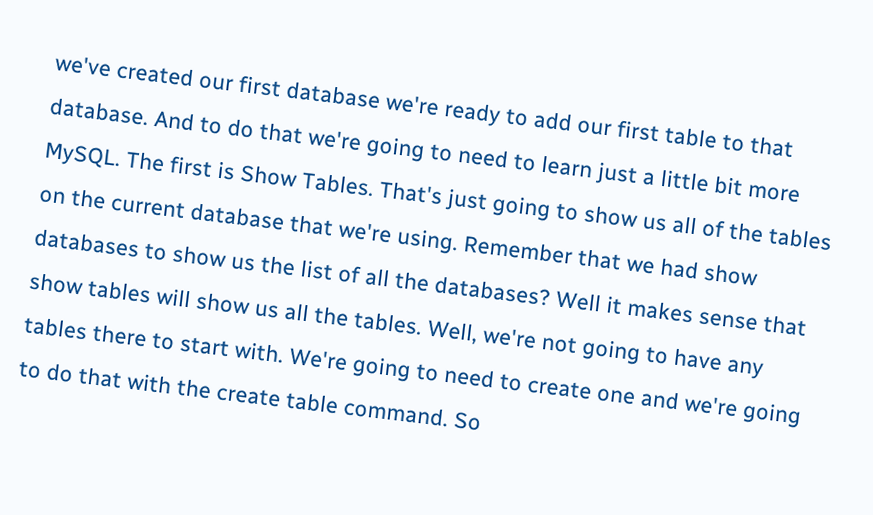we've created our first database we're ready to add our first table to that database. And to do that we're going to need to learn just a little bit more MySQL. The first is Show Tables. That's just going to show us all of the tables on the current database that we're using. Remember that we had show databases to show us the list of all the databases? Well it makes sense that show tables will show us all the tables. Well, we're not going to have any tables there to start with. We're going to need to create one and we're going to do that with the create table command. So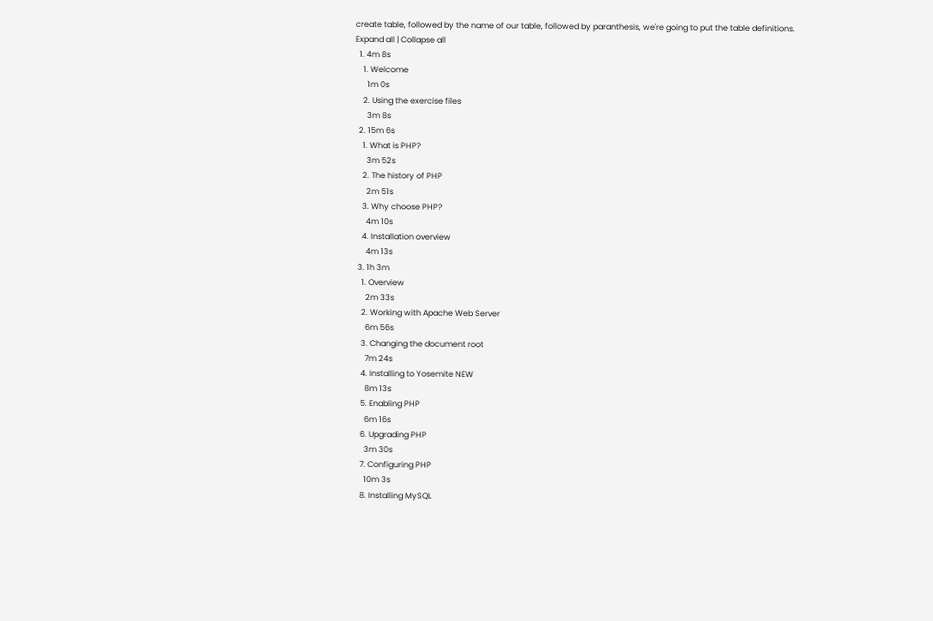create table, followed by the name of our table, followed by paranthesis, we're going to put the table definitions.
Expand all | Collapse all
  1. 4m 8s
    1. Welcome
      1m 0s
    2. Using the exercise files
      3m 8s
  2. 15m 6s
    1. What is PHP?
      3m 52s
    2. The history of PHP
      2m 51s
    3. Why choose PHP?
      4m 10s
    4. Installation overview
      4m 13s
  3. 1h 3m
    1. Overview
      2m 33s
    2. Working with Apache Web Server
      6m 56s
    3. Changing the document root
      7m 24s
    4. Installing to Yosemite NEW
      8m 13s
    5. Enabling PHP
      6m 16s
    6. Upgrading PHP
      3m 30s
    7. Configuring PHP
      10m 3s
    8. Installing MySQL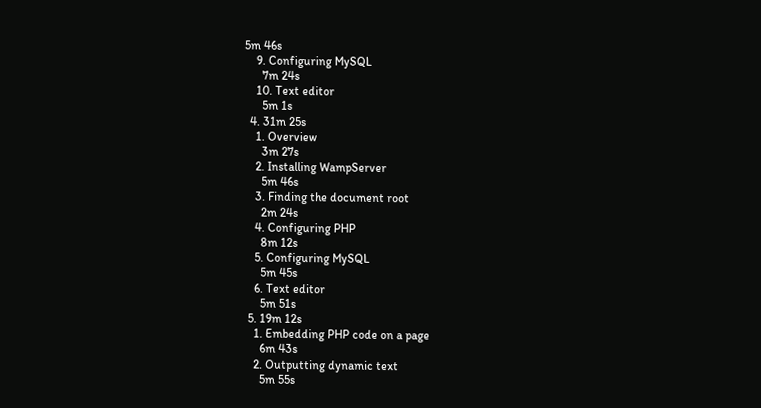5m 46s
    9. Configuring MySQL
      7m 24s
    10. Text editor
      5m 1s
  4. 31m 25s
    1. Overview
      3m 27s
    2. Installing WampServer
      5m 46s
    3. Finding the document root
      2m 24s
    4. Configuring PHP
      8m 12s
    5. Configuring MySQL
      5m 45s
    6. Text editor
      5m 51s
  5. 19m 12s
    1. Embedding PHP code on a page
      6m 43s
    2. Outputting dynamic text
      5m 55s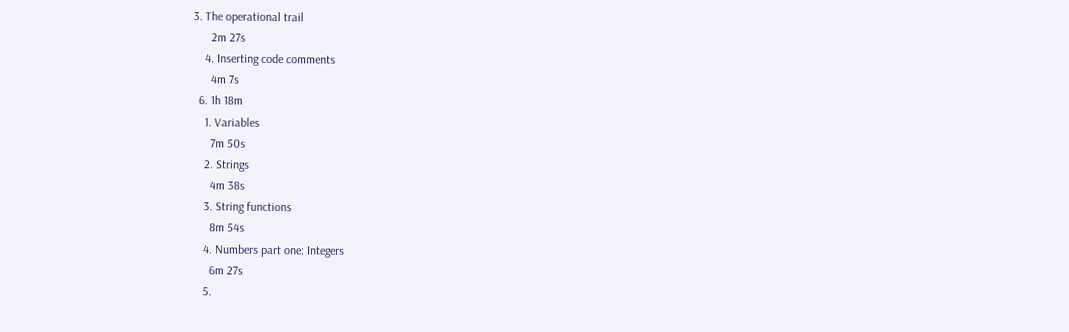3. The operational trail
      2m 27s
    4. Inserting code comments
      4m 7s
  6. 1h 18m
    1. Variables
      7m 50s
    2. Strings
      4m 38s
    3. String functions
      8m 54s
    4. Numbers part one: Integers
      6m 27s
    5.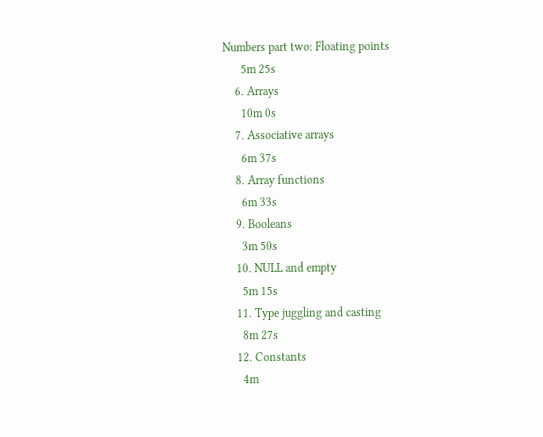Numbers part two: Floating points
      5m 25s
    6. Arrays
      10m 0s
    7. Associative arrays
      6m 37s
    8. Array functions
      6m 33s
    9. Booleans
      3m 50s
    10. NULL and empty
      5m 15s
    11. Type juggling and casting
      8m 27s
    12. Constants
      4m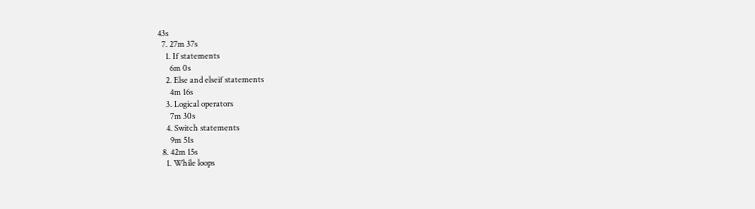43s
  7. 27m 37s
    1. If statements
      6m 0s
    2. Else and elseif statements
      4m 16s
    3. Logical operators
      7m 30s
    4. Switch statements
      9m 51s
  8. 42m 15s
    1. While loops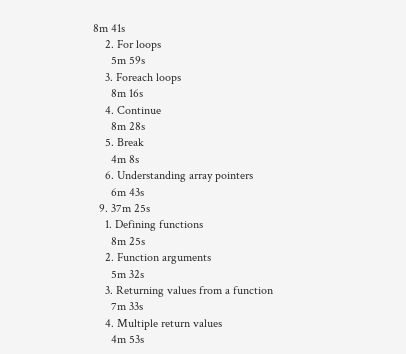8m 41s
    2. For loops
      5m 59s
    3. Foreach loops
      8m 16s
    4. Continue
      8m 28s
    5. Break
      4m 8s
    6. Understanding array pointers
      6m 43s
  9. 37m 25s
    1. Defining functions
      8m 25s
    2. Function arguments
      5m 32s
    3. Returning values from a function
      7m 33s
    4. Multiple return values
      4m 53s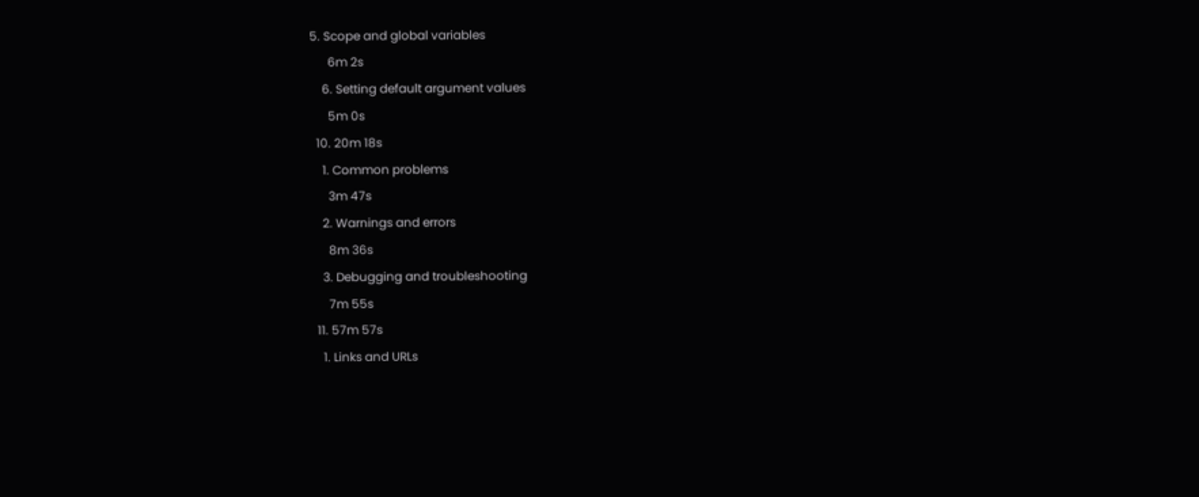5. Scope and global variables
      6m 2s
    6. Setting default argument values
      5m 0s
  10. 20m 18s
    1. Common problems
      3m 47s
    2. Warnings and errors
      8m 36s
    3. Debugging and troubleshooting
      7m 55s
  11. 57m 57s
    1. Links and URLs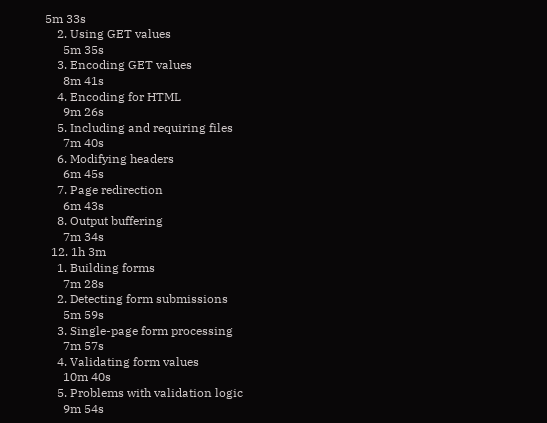5m 33s
    2. Using GET values
      5m 35s
    3. Encoding GET values
      8m 41s
    4. Encoding for HTML
      9m 26s
    5. Including and requiring files
      7m 40s
    6. Modifying headers
      6m 45s
    7. Page redirection
      6m 43s
    8. Output buffering
      7m 34s
  12. 1h 3m
    1. Building forms
      7m 28s
    2. Detecting form submissions
      5m 59s
    3. Single-page form processing
      7m 57s
    4. Validating form values
      10m 40s
    5. Problems with validation logic
      9m 54s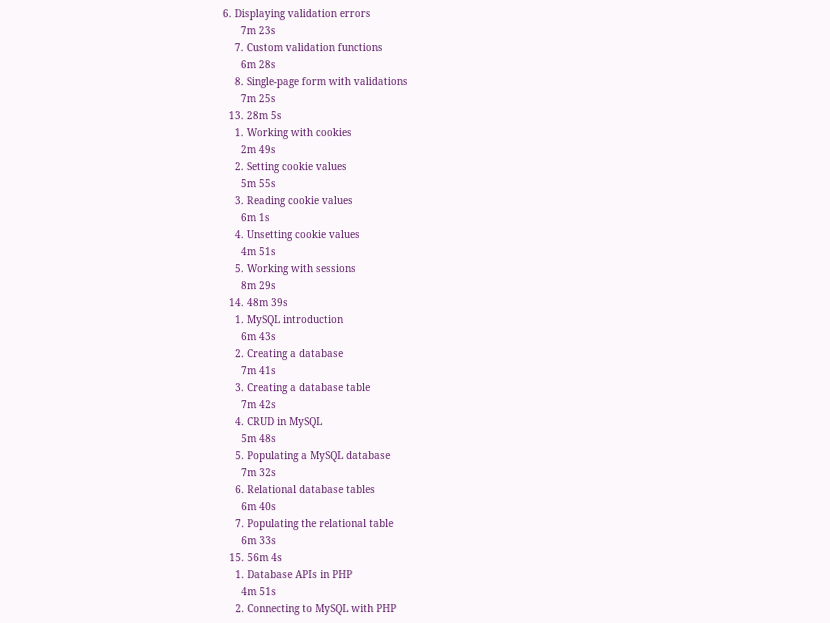6. Displaying validation errors
      7m 23s
    7. Custom validation functions
      6m 28s
    8. Single-page form with validations
      7m 25s
  13. 28m 5s
    1. Working with cookies
      2m 49s
    2. Setting cookie values
      5m 55s
    3. Reading cookie values
      6m 1s
    4. Unsetting cookie values
      4m 51s
    5. Working with sessions
      8m 29s
  14. 48m 39s
    1. MySQL introduction
      6m 43s
    2. Creating a database
      7m 41s
    3. Creating a database table
      7m 42s
    4. CRUD in MySQL
      5m 48s
    5. Populating a MySQL database
      7m 32s
    6. Relational database tables
      6m 40s
    7. Populating the relational table
      6m 33s
  15. 56m 4s
    1. Database APIs in PHP
      4m 51s
    2. Connecting to MySQL with PHP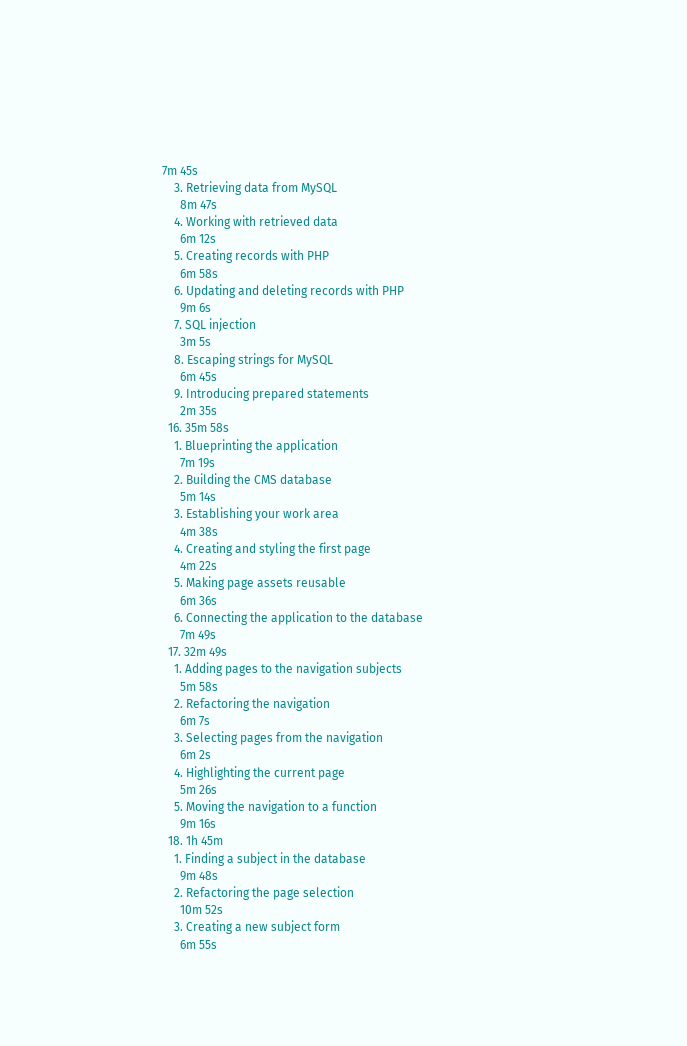7m 45s
    3. Retrieving data from MySQL
      8m 47s
    4. Working with retrieved data
      6m 12s
    5. Creating records with PHP
      6m 58s
    6. Updating and deleting records with PHP
      9m 6s
    7. SQL injection
      3m 5s
    8. Escaping strings for MySQL
      6m 45s
    9. Introducing prepared statements
      2m 35s
  16. 35m 58s
    1. Blueprinting the application
      7m 19s
    2. Building the CMS database
      5m 14s
    3. Establishing your work area
      4m 38s
    4. Creating and styling the first page
      4m 22s
    5. Making page assets reusable
      6m 36s
    6. Connecting the application to the database
      7m 49s
  17. 32m 49s
    1. Adding pages to the navigation subjects
      5m 58s
    2. Refactoring the navigation
      6m 7s
    3. Selecting pages from the navigation
      6m 2s
    4. Highlighting the current page
      5m 26s
    5. Moving the navigation to a function
      9m 16s
  18. 1h 45m
    1. Finding a subject in the database
      9m 48s
    2. Refactoring the page selection
      10m 52s
    3. Creating a new subject form
      6m 55s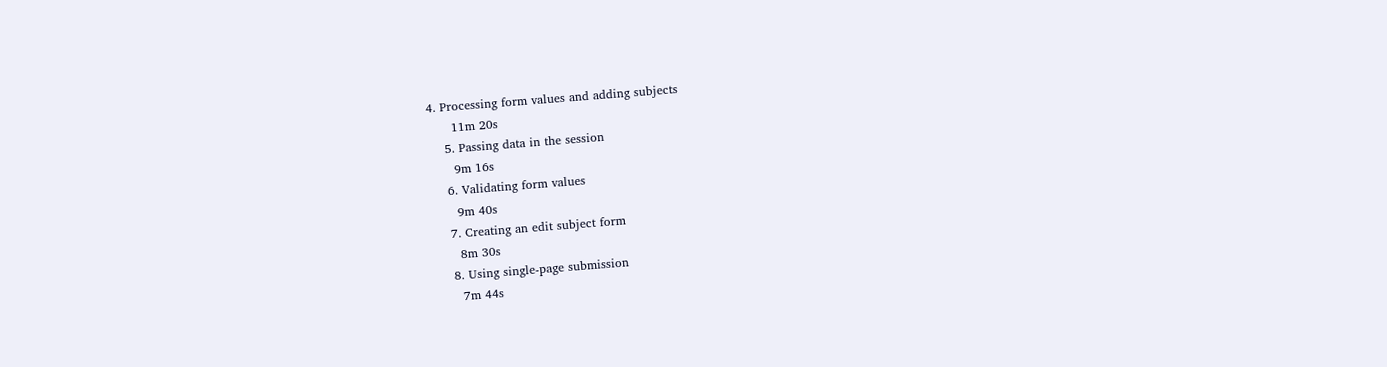4. Processing form values and adding subjects
      11m 20s
    5. Passing data in the session
      9m 16s
    6. Validating form values
      9m 40s
    7. Creating an edit subject form
      8m 30s
    8. Using single-page submission
      7m 44s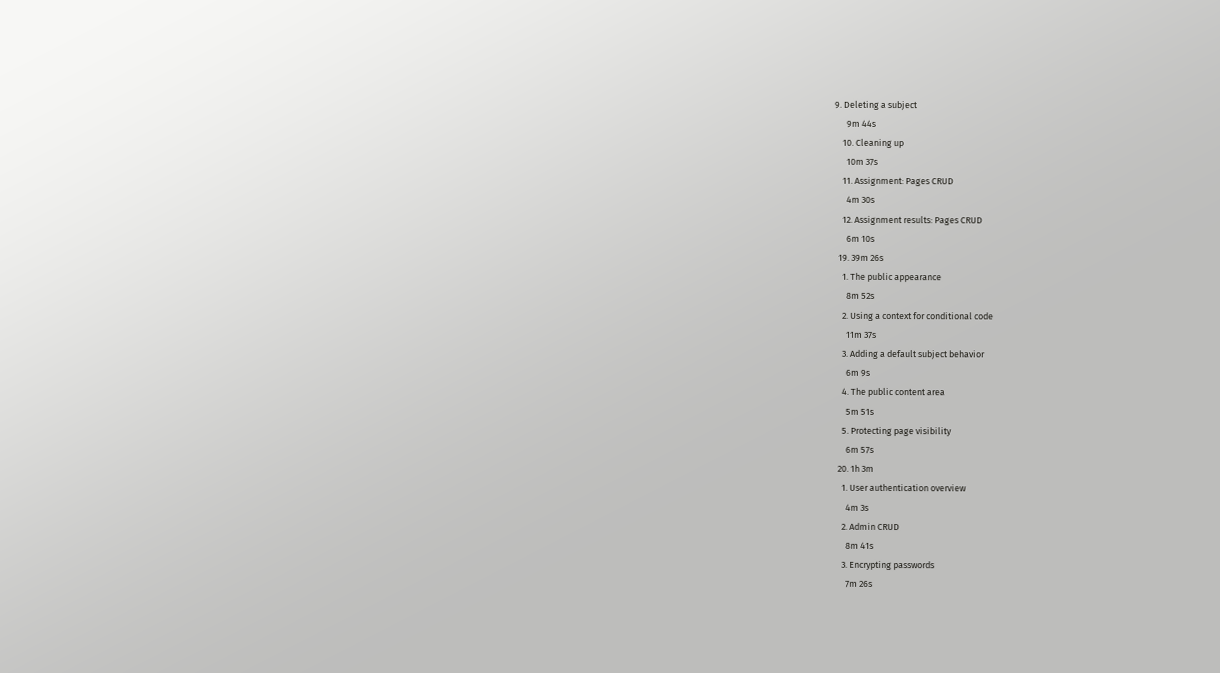9. Deleting a subject
      9m 44s
    10. Cleaning up
      10m 37s
    11. Assignment: Pages CRUD
      4m 30s
    12. Assignment results: Pages CRUD
      6m 10s
  19. 39m 26s
    1. The public appearance
      8m 52s
    2. Using a context for conditional code
      11m 37s
    3. Adding a default subject behavior
      6m 9s
    4. The public content area
      5m 51s
    5. Protecting page visibility
      6m 57s
  20. 1h 3m
    1. User authentication overview
      4m 3s
    2. Admin CRUD
      8m 41s
    3. Encrypting passwords
      7m 26s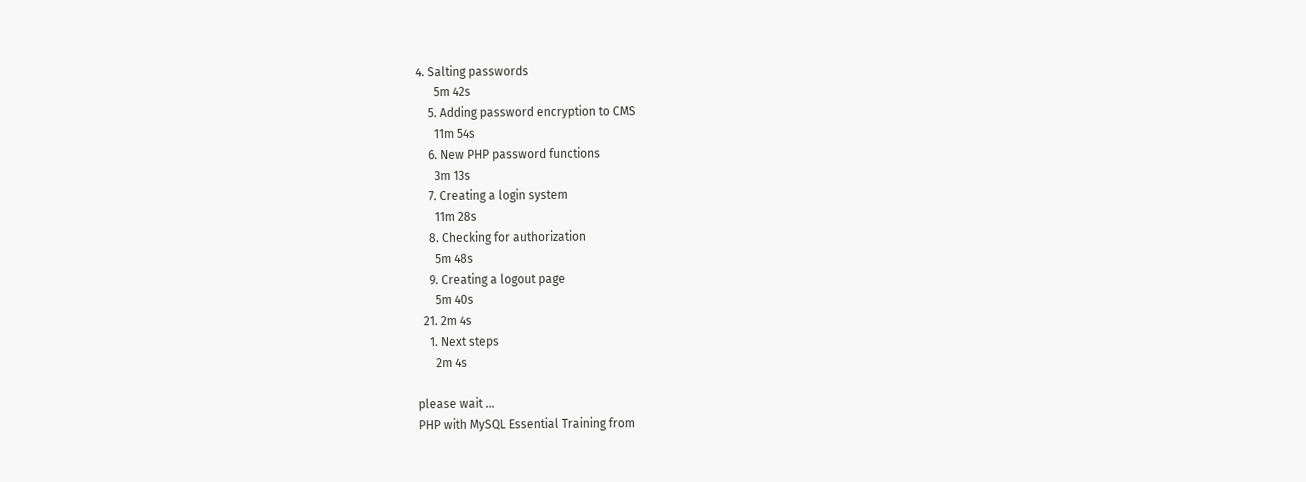4. Salting passwords
      5m 42s
    5. Adding password encryption to CMS
      11m 54s
    6. New PHP password functions
      3m 13s
    7. Creating a login system
      11m 28s
    8. Checking for authorization
      5m 48s
    9. Creating a logout page
      5m 40s
  21. 2m 4s
    1. Next steps
      2m 4s

please wait ...
PHP with MySQL Essential Training from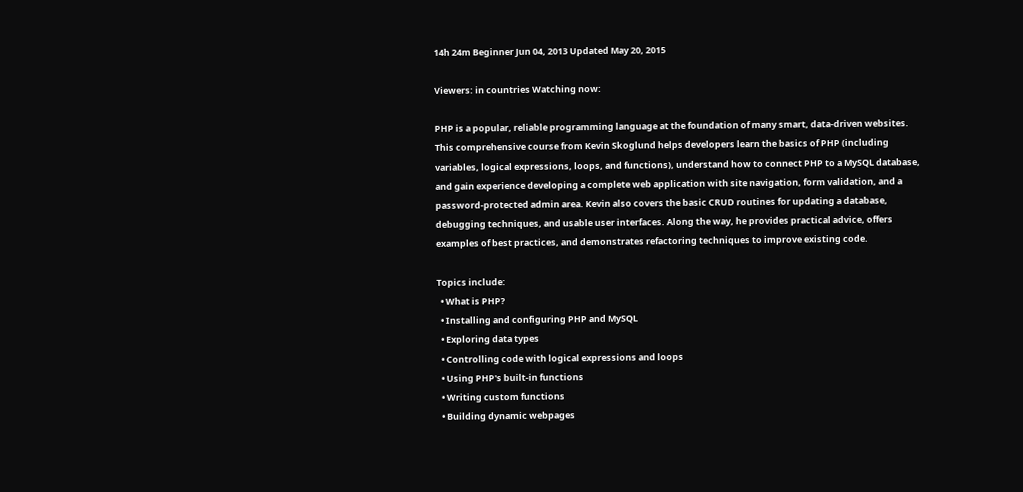14h 24m Beginner Jun 04, 2013 Updated May 20, 2015

Viewers: in countries Watching now:

PHP is a popular, reliable programming language at the foundation of many smart, data-driven websites. This comprehensive course from Kevin Skoglund helps developers learn the basics of PHP (including variables, logical expressions, loops, and functions), understand how to connect PHP to a MySQL database, and gain experience developing a complete web application with site navigation, form validation, and a password-protected admin area. Kevin also covers the basic CRUD routines for updating a database, debugging techniques, and usable user interfaces. Along the way, he provides practical advice, offers examples of best practices, and demonstrates refactoring techniques to improve existing code.

Topics include:
  • What is PHP?
  • Installing and configuring PHP and MySQL
  • Exploring data types
  • Controlling code with logical expressions and loops
  • Using PHP's built-in functions
  • Writing custom functions
  • Building dynamic webpages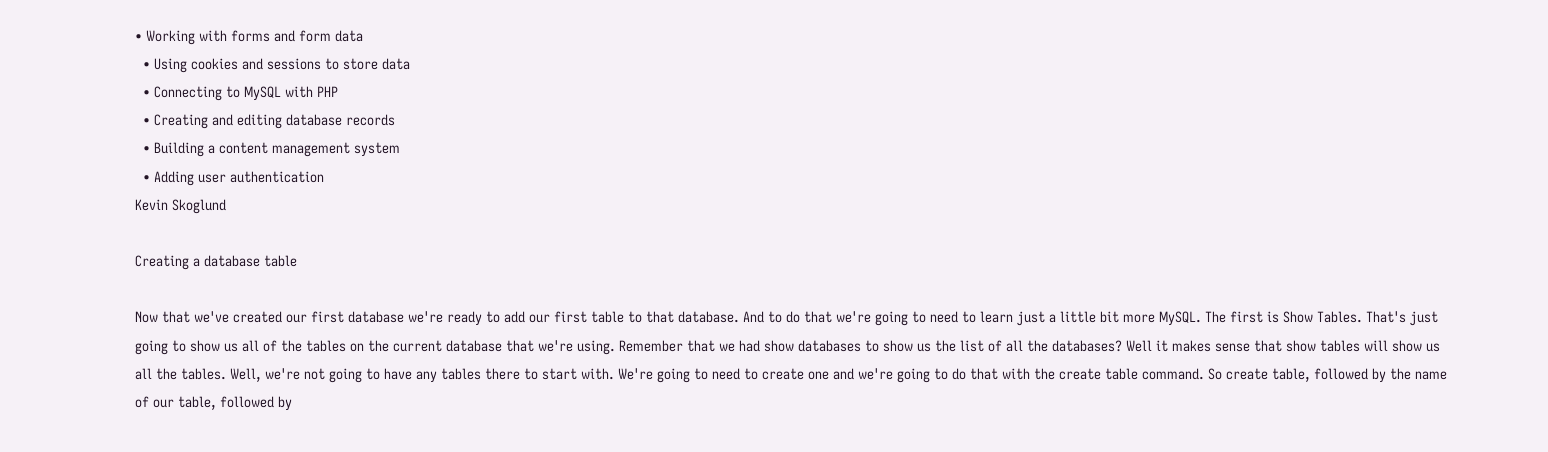• Working with forms and form data
  • Using cookies and sessions to store data
  • Connecting to MySQL with PHP
  • Creating and editing database records
  • Building a content management system
  • Adding user authentication
Kevin Skoglund

Creating a database table

Now that we've created our first database we're ready to add our first table to that database. And to do that we're going to need to learn just a little bit more MySQL. The first is Show Tables. That's just going to show us all of the tables on the current database that we're using. Remember that we had show databases to show us the list of all the databases? Well it makes sense that show tables will show us all the tables. Well, we're not going to have any tables there to start with. We're going to need to create one and we're going to do that with the create table command. So create table, followed by the name of our table, followed by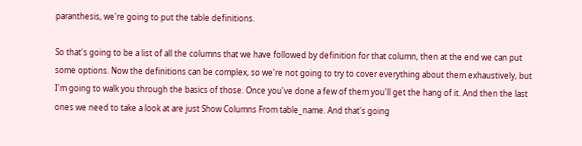paranthesis, we're going to put the table definitions.

So that's going to be a list of all the columns that we have followed by definition for that column, then at the end we can put some options. Now the definitions can be complex, so we're not going to try to cover everything about them exhaustively, but I'm going to walk you through the basics of those. Once you've done a few of them you'll get the hang of it. And then the last ones we need to take a look at are just Show Columns From table_name. And that's going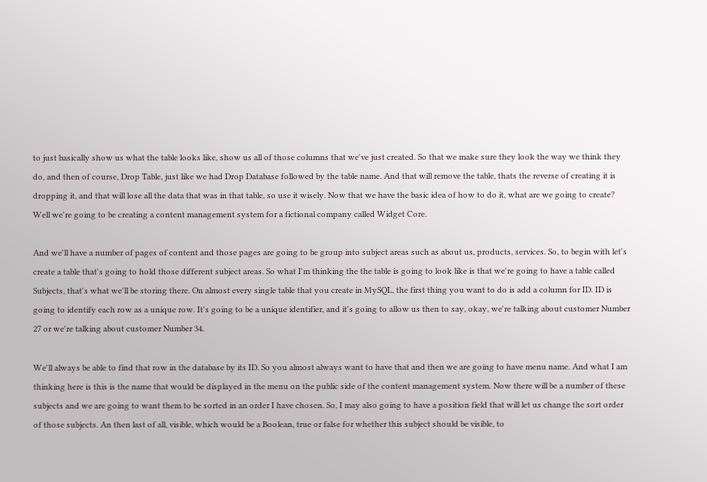to just basically show us what the table looks like, show us all of those columns that we've just created. So that we make sure they look the way we think they do, and then of course, Drop Table, just like we had Drop Database followed by the table name. And that will remove the table, thats the reverse of creating it is dropping it, and that will lose all the data that was in that table, so use it wisely. Now that we have the basic idea of how to do it, what are we going to create? Well we're going to be creating a content management system for a fictional company called Widget Core.

And we'll have a number of pages of content and those pages are going to be group into subject areas such as about us, products, services. So, to begin with let's create a table that's going to hold those different subject areas. So what I'm thinking the the table is going to look like is that we're going to have a table called Subjects, that's what we'll be storing there. On almost every single table that you create in MySQL, the first thing you want to do is add a column for ID. ID is going to identify each row as a unique row. It's going to be a unique identifier, and it's going to allow us then to say, okay, we're talking about customer Number 27 or we're talking about customer Number 34.

We'll always be able to find that row in the database by its ID. So you almost always want to have that and then we are going to have menu name. And what I am thinking here is this is the name that would be displayed in the menu on the public side of the content management system. Now there will be a number of these subjects and we are going to want them to be sorted in an order I have chosen. So, I may also going to have a position field that will let us change the sort order of those subjects. An then last of all, visible, which would be a Boolean, true or false for whether this subject should be visible, to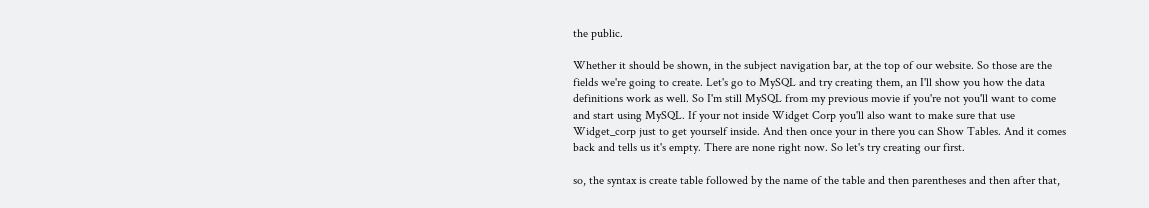the public.

Whether it should be shown, in the subject navigation bar, at the top of our website. So those are the fields we're going to create. Let's go to MySQL and try creating them, an I'll show you how the data definitions work as well. So I'm still MySQL from my previous movie if you're not you'll want to come and start using MySQL. If your not inside Widget Corp you'll also want to make sure that use Widget_corp just to get yourself inside. And then once your in there you can Show Tables. And it comes back and tells us it's empty. There are none right now. So let's try creating our first.

so, the syntax is create table followed by the name of the table and then parentheses and then after that,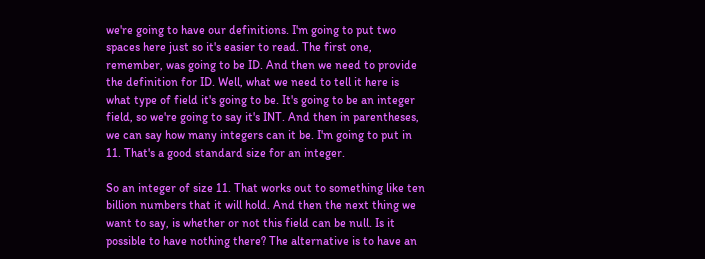we're going to have our definitions. I'm going to put two spaces here just so it's easier to read. The first one, remember, was going to be ID. And then we need to provide the definition for ID. Well, what we need to tell it here is what type of field it's going to be. It's going to be an integer field, so we're going to say it's INT. And then in parentheses, we can say how many integers can it be. I'm going to put in 11. That's a good standard size for an integer.

So an integer of size 11. That works out to something like ten billion numbers that it will hold. And then the next thing we want to say, is whether or not this field can be null. Is it possible to have nothing there? The alternative is to have an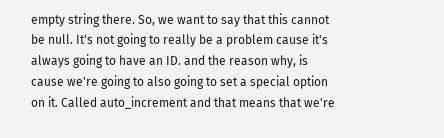empty string there. So, we want to say that this cannot be null. It's not going to really be a problem cause it's always going to have an ID. and the reason why, is cause we're going to also going to set a special option on it. Called auto_increment and that means that we're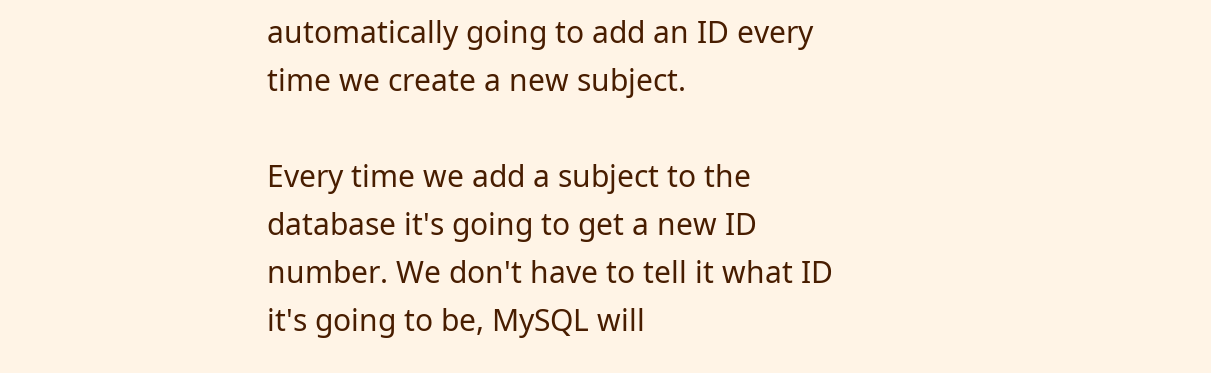automatically going to add an ID every time we create a new subject.

Every time we add a subject to the database it's going to get a new ID number. We don't have to tell it what ID it's going to be, MySQL will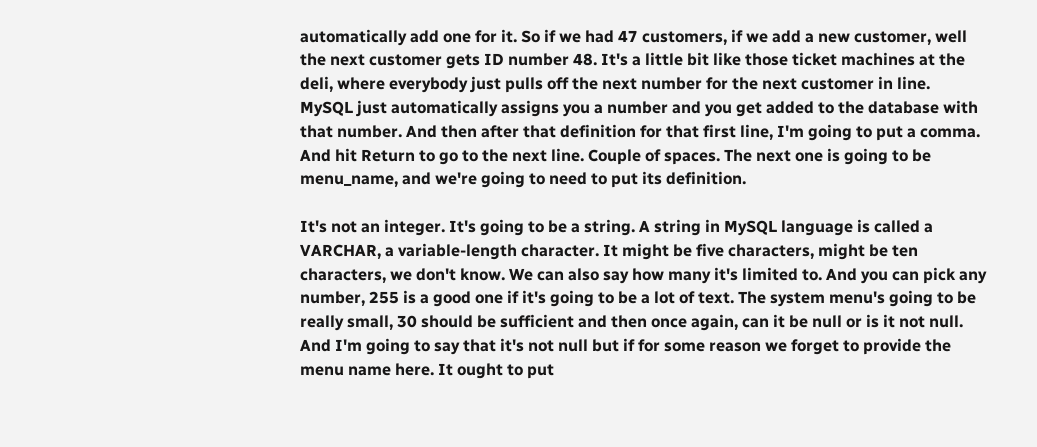automatically add one for it. So if we had 47 customers, if we add a new customer, well the next customer gets ID number 48. It's a little bit like those ticket machines at the deli, where everybody just pulls off the next number for the next customer in line. MySQL just automatically assigns you a number and you get added to the database with that number. And then after that definition for that first line, I'm going to put a comma. And hit Return to go to the next line. Couple of spaces. The next one is going to be menu_name, and we're going to need to put its definition.

It's not an integer. It's going to be a string. A string in MySQL language is called a VARCHAR, a variable-length character. It might be five characters, might be ten characters, we don't know. We can also say how many it's limited to. And you can pick any number, 255 is a good one if it's going to be a lot of text. The system menu's going to be really small, 30 should be sufficient and then once again, can it be null or is it not null. And I'm going to say that it's not null but if for some reason we forget to provide the menu name here. It ought to put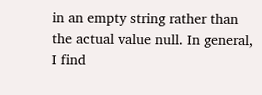in an empty string rather than the actual value null. In general, I find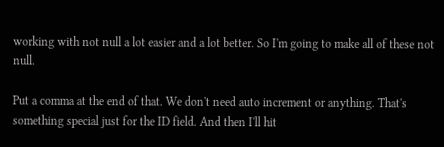working with not null a lot easier and a lot better. So I'm going to make all of these not null.

Put a comma at the end of that. We don't need auto increment or anything. That's something special just for the ID field. And then I'll hit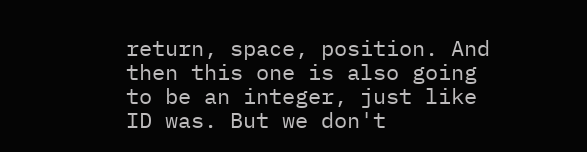return, space, position. And then this one is also going to be an integer, just like ID was. But we don't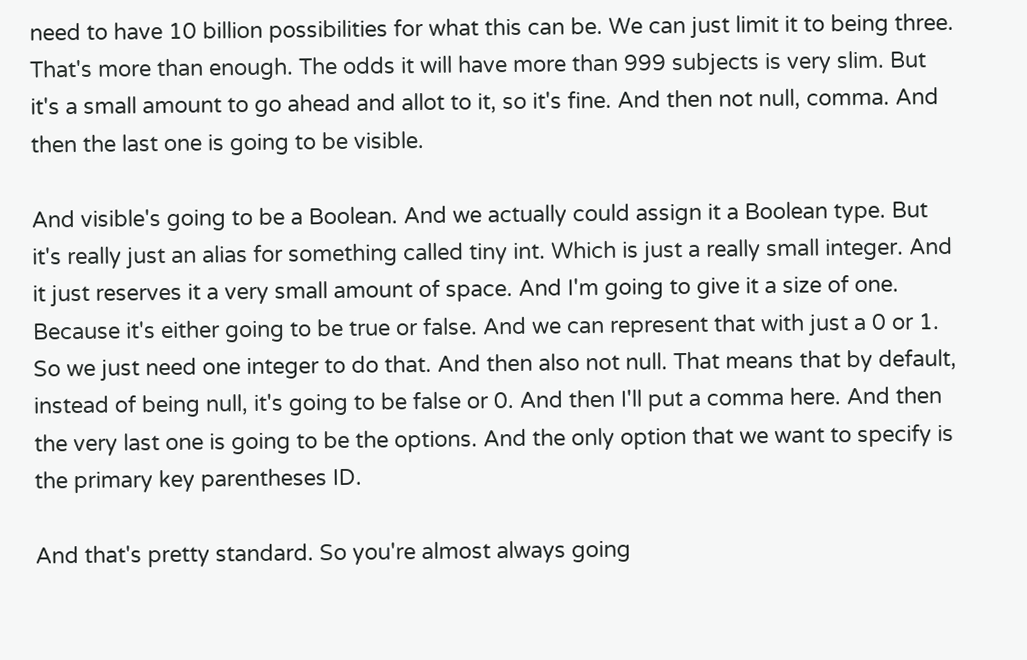need to have 10 billion possibilities for what this can be. We can just limit it to being three. That's more than enough. The odds it will have more than 999 subjects is very slim. But it's a small amount to go ahead and allot to it, so it's fine. And then not null, comma. And then the last one is going to be visible.

And visible's going to be a Boolean. And we actually could assign it a Boolean type. But it's really just an alias for something called tiny int. Which is just a really small integer. And it just reserves it a very small amount of space. And I'm going to give it a size of one. Because it's either going to be true or false. And we can represent that with just a 0 or 1. So we just need one integer to do that. And then also not null. That means that by default, instead of being null, it's going to be false or 0. And then I'll put a comma here. And then the very last one is going to be the options. And the only option that we want to specify is the primary key parentheses ID.

And that's pretty standard. So you're almost always going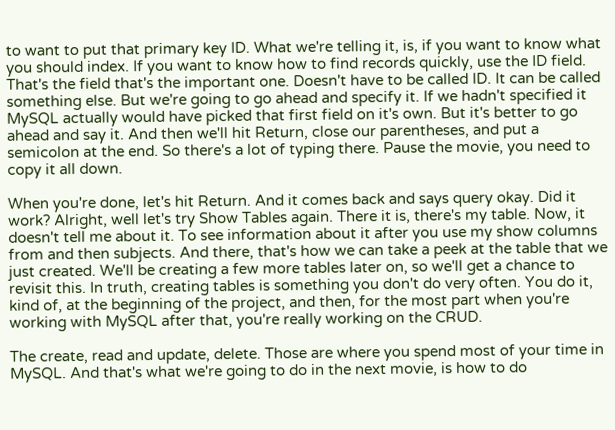to want to put that primary key ID. What we're telling it, is, if you want to know what you should index. If you want to know how to find records quickly, use the ID field. That's the field that's the important one. Doesn't have to be called ID. It can be called something else. But we're going to go ahead and specify it. If we hadn't specified it MySQL actually would have picked that first field on it's own. But it's better to go ahead and say it. And then we'll hit Return, close our parentheses, and put a semicolon at the end. So there's a lot of typing there. Pause the movie, you need to copy it all down.

When you're done, let's hit Return. And it comes back and says query okay. Did it work? Alright, well let's try Show Tables again. There it is, there's my table. Now, it doesn't tell me about it. To see information about it after you use my show columns from and then subjects. And there, that's how we can take a peek at the table that we just created. We'll be creating a few more tables later on, so we'll get a chance to revisit this. In truth, creating tables is something you don't do very often. You do it, kind of, at the beginning of the project, and then, for the most part when you're working with MySQL after that, you're really working on the CRUD.

The create, read and update, delete. Those are where you spend most of your time in MySQL. And that's what we're going to do in the next movie, is how to do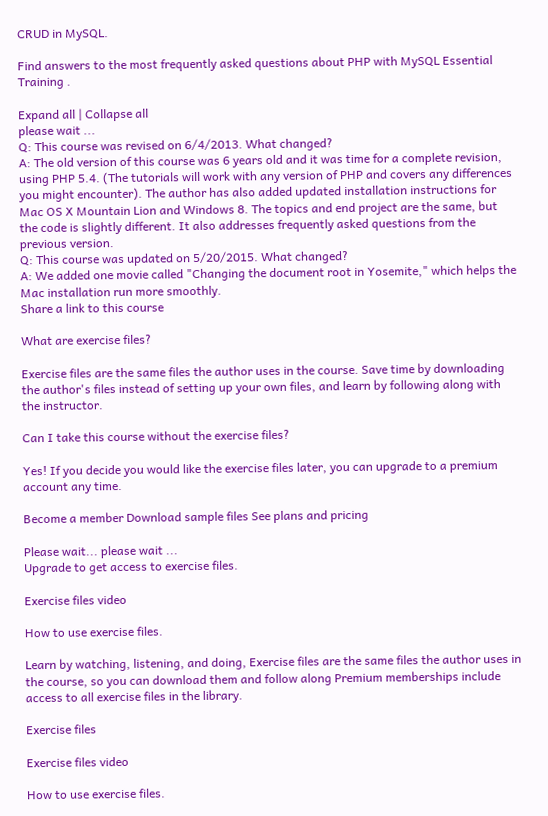CRUD in MySQL.

Find answers to the most frequently asked questions about PHP with MySQL Essential Training .

Expand all | Collapse all
please wait ...
Q: This course was revised on 6/4/2013. What changed?
A: The old version of this course was 6 years old and it was time for a complete revision, using PHP 5.4. (The tutorials will work with any version of PHP and covers any differences you might encounter). The author has also added updated installation instructions for Mac OS X Mountain Lion and Windows 8. The topics and end project are the same, but the code is slightly different. It also addresses frequently asked questions from the previous version.
Q: This course was updated on 5/20/2015. What changed?
A: We added one movie called "Changing the document root in Yosemite," which helps the Mac installation run more smoothly.
Share a link to this course

What are exercise files?

Exercise files are the same files the author uses in the course. Save time by downloading the author's files instead of setting up your own files, and learn by following along with the instructor.

Can I take this course without the exercise files?

Yes! If you decide you would like the exercise files later, you can upgrade to a premium account any time.

Become a member Download sample files See plans and pricing

Please wait... please wait ...
Upgrade to get access to exercise files.

Exercise files video

How to use exercise files.

Learn by watching, listening, and doing, Exercise files are the same files the author uses in the course, so you can download them and follow along Premium memberships include access to all exercise files in the library.

Exercise files

Exercise files video

How to use exercise files.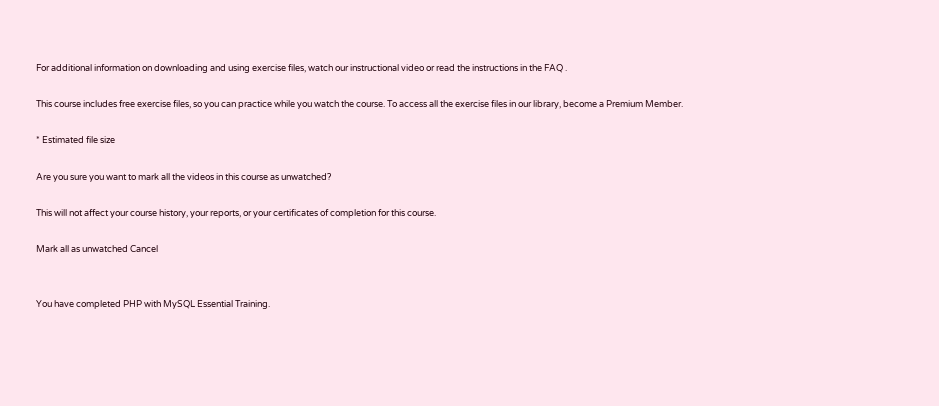For additional information on downloading and using exercise files, watch our instructional video or read the instructions in the FAQ .

This course includes free exercise files, so you can practice while you watch the course. To access all the exercise files in our library, become a Premium Member.

* Estimated file size

Are you sure you want to mark all the videos in this course as unwatched?

This will not affect your course history, your reports, or your certificates of completion for this course.

Mark all as unwatched Cancel


You have completed PHP with MySQL Essential Training.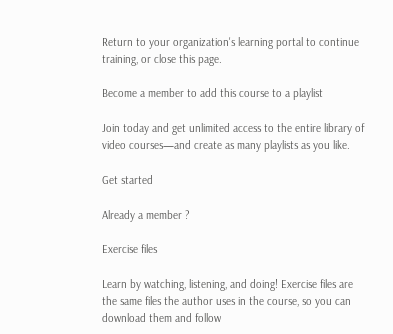Return to your organization's learning portal to continue training, or close this page.

Become a member to add this course to a playlist

Join today and get unlimited access to the entire library of video courses—and create as many playlists as you like.

Get started

Already a member ?

Exercise files

Learn by watching, listening, and doing! Exercise files are the same files the author uses in the course, so you can download them and follow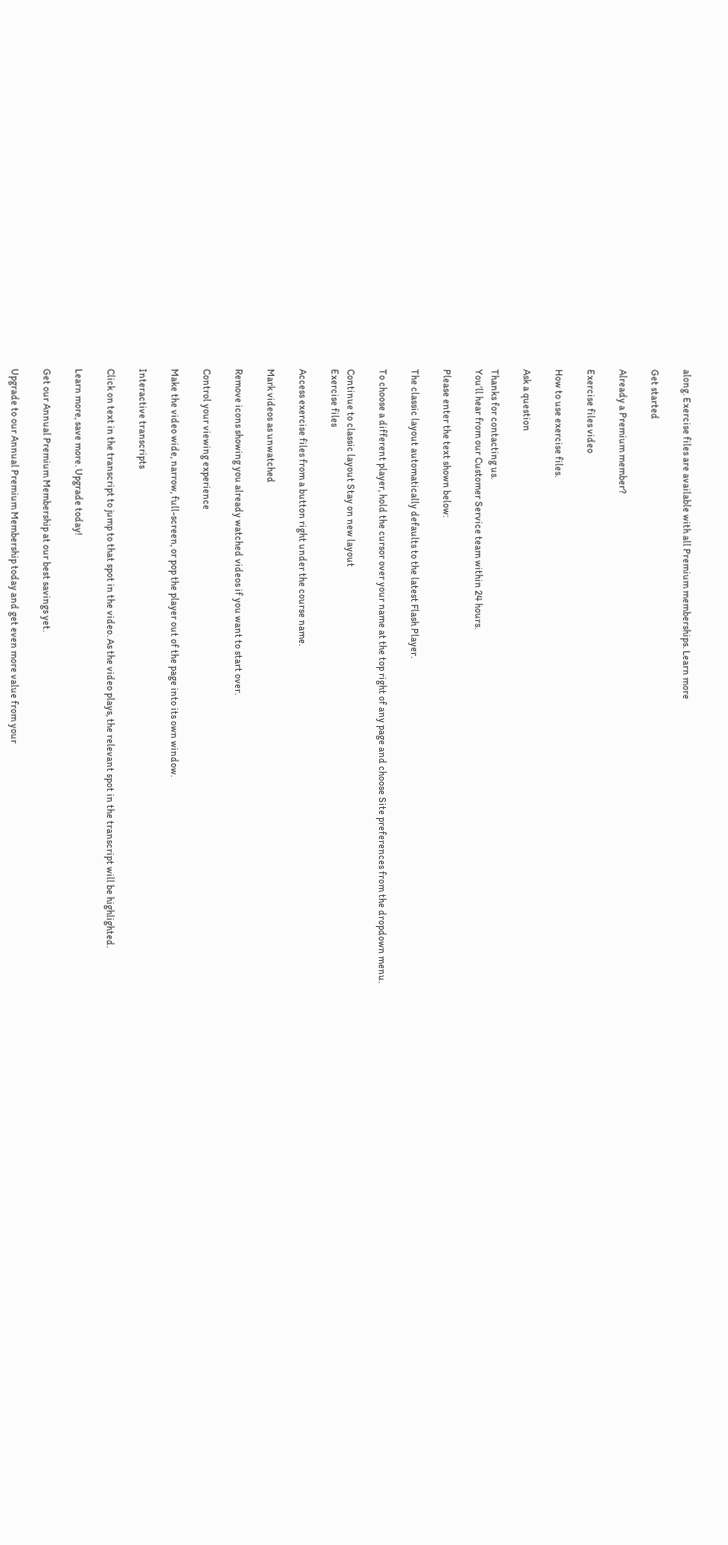along. Exercise files are available with all Premium memberships. Learn more

Get started

Already a Premium member?

Exercise files video

How to use exercise files.

Ask a question

Thanks for contacting us.
You’ll hear from our Customer Service team within 24 hours.

Please enter the text shown below:

The classic layout automatically defaults to the latest Flash Player.

To choose a different player, hold the cursor over your name at the top right of any page and choose Site preferences from the dropdown menu.

Continue to classic layout Stay on new layout
Exercise files

Access exercise files from a button right under the course name.

Mark videos as unwatched

Remove icons showing you already watched videos if you want to start over.

Control your viewing experience

Make the video wide, narrow, full-screen, or pop the player out of the page into its own window.

Interactive transcripts

Click on text in the transcript to jump to that spot in the video. As the video plays, the relevant spot in the transcript will be highlighted.

Learn more, save more. Upgrade today!

Get our Annual Premium Membership at our best savings yet.

Upgrade to our Annual Premium Membership today and get even more value from your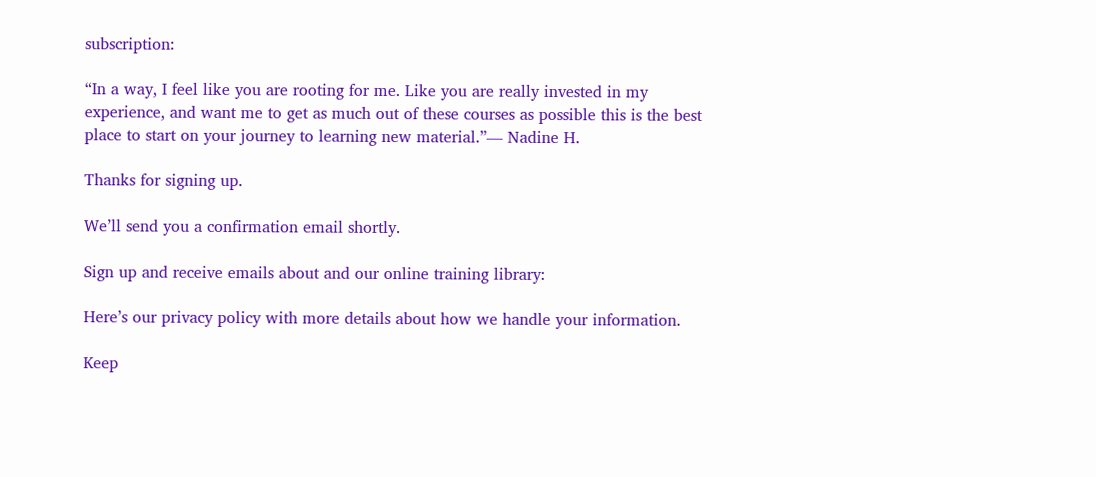subscription:

“In a way, I feel like you are rooting for me. Like you are really invested in my experience, and want me to get as much out of these courses as possible this is the best place to start on your journey to learning new material.”— Nadine H.

Thanks for signing up.

We’ll send you a confirmation email shortly.

Sign up and receive emails about and our online training library:

Here’s our privacy policy with more details about how we handle your information.

Keep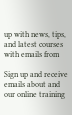up with news, tips, and latest courses with emails from

Sign up and receive emails about and our online training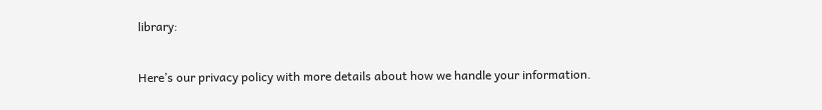library:

Here’s our privacy policy with more details about how we handle your information.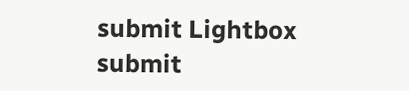submit Lightbox submit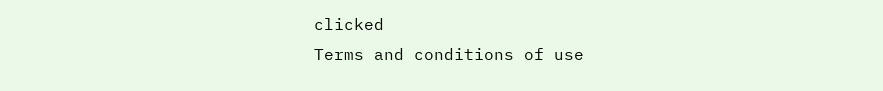clicked
Terms and conditions of use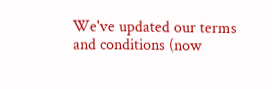We've updated our terms and conditions (now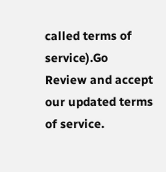called terms of service).Go
Review and accept our updated terms of service.